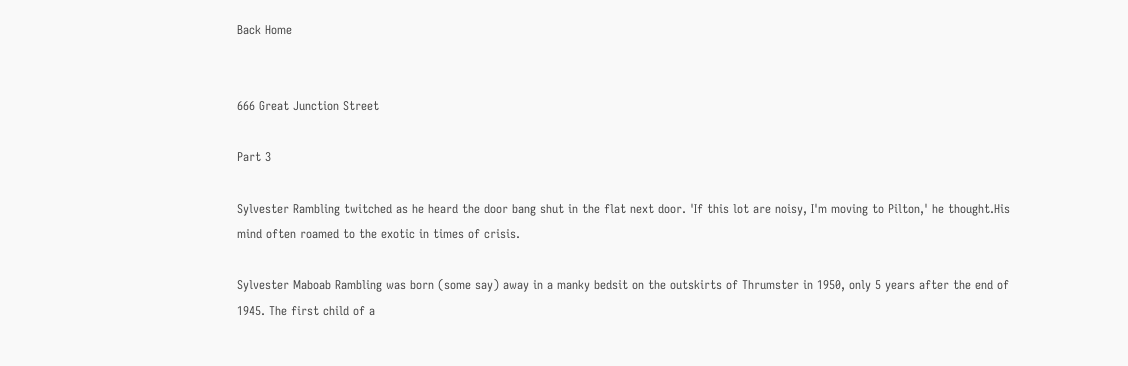Back Home


666 Great Junction Street

Part 3

Sylvester Rambling twitched as he heard the door bang shut in the flat next door. 'If this lot are noisy, I'm moving to Pilton,' he thought.His mind often roamed to the exotic in times of crisis.

Sylvester Maboab Rambling was born (some say) away in a manky bedsit on the outskirts of Thrumster in 1950, only 5 years after the end of 1945. The first child of a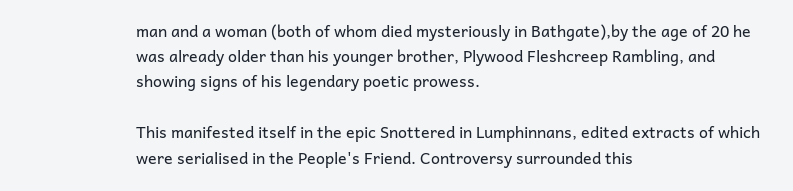man and a woman (both of whom died mysteriously in Bathgate),by the age of 20 he was already older than his younger brother, Plywood Fleshcreep Rambling, and showing signs of his legendary poetic prowess.

This manifested itself in the epic Snottered in Lumphinnans, edited extracts of which were serialised in the People's Friend. Controversy surrounded this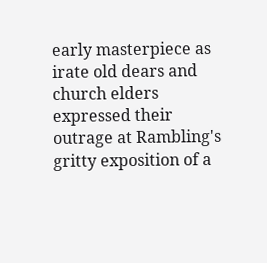early masterpiece as irate old dears and church elders expressed their outrage at Rambling's gritty exposition of a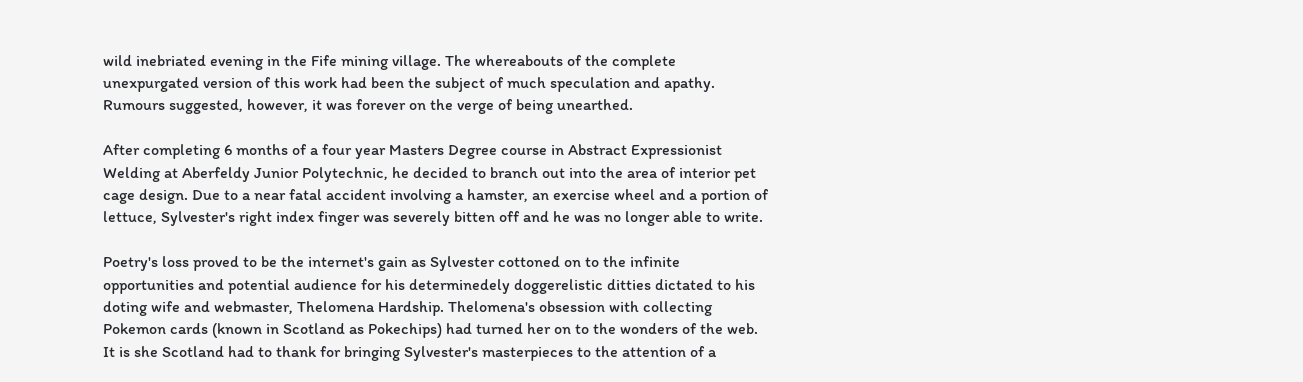wild inebriated evening in the Fife mining village. The whereabouts of the complete unexpurgated version of this work had been the subject of much speculation and apathy. Rumours suggested, however, it was forever on the verge of being unearthed.

After completing 6 months of a four year Masters Degree course in Abstract Expressionist Welding at Aberfeldy Junior Polytechnic, he decided to branch out into the area of interior pet cage design. Due to a near fatal accident involving a hamster, an exercise wheel and a portion of lettuce, Sylvester's right index finger was severely bitten off and he was no longer able to write.

Poetry's loss proved to be the internet's gain as Sylvester cottoned on to the infinite opportunities and potential audience for his determinedely doggerelistic ditties dictated to his doting wife and webmaster, Thelomena Hardship. Thelomena's obsession with collecting Pokemon cards (known in Scotland as Pokechips) had turned her on to the wonders of the web. It is she Scotland had to thank for bringing Sylvester's masterpieces to the attention of a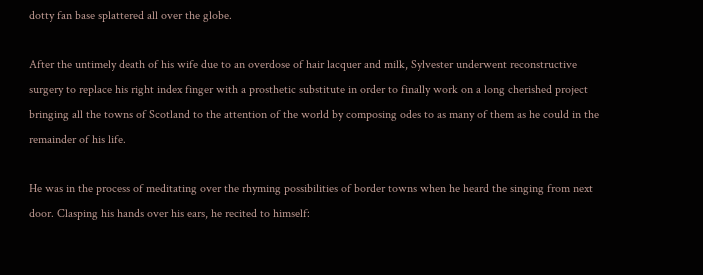dotty fan base splattered all over the globe.

After the untimely death of his wife due to an overdose of hair lacquer and milk, Sylvester underwent reconstructive surgery to replace his right index finger with a prosthetic substitute in order to finally work on a long cherished project bringing all the towns of Scotland to the attention of the world by composing odes to as many of them as he could in the remainder of his life.

He was in the process of meditating over the rhyming possibilities of border towns when he heard the singing from next door. Clasping his hands over his ears, he recited to himself: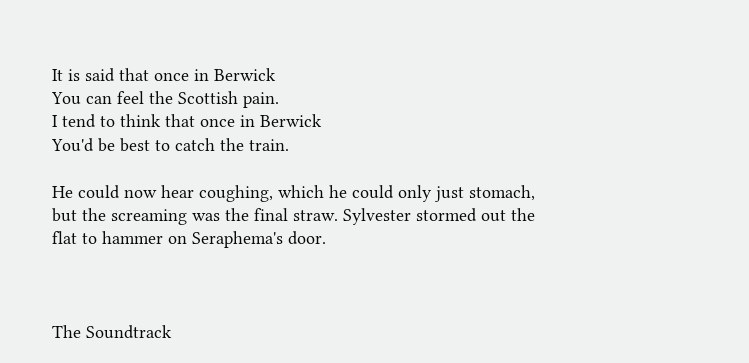It is said that once in Berwick
You can feel the Scottish pain.
I tend to think that once in Berwick
You'd be best to catch the train.

He could now hear coughing, which he could only just stomach, but the screaming was the final straw. Sylvester stormed out the flat to hammer on Seraphema's door.



The Soundtrack